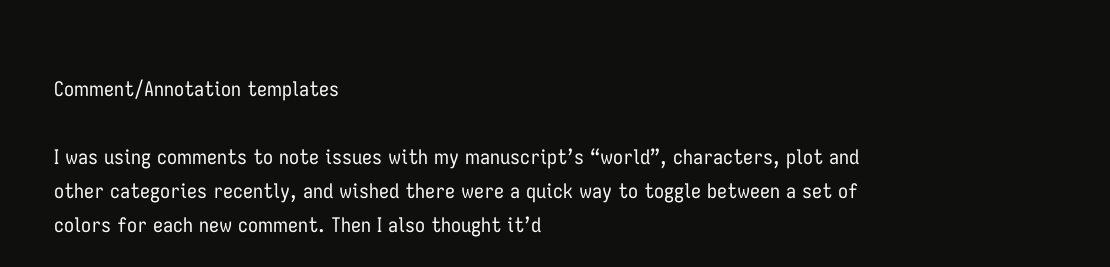Comment/Annotation templates

I was using comments to note issues with my manuscript’s “world”, characters, plot and other categories recently, and wished there were a quick way to toggle between a set of colors for each new comment. Then I also thought it’d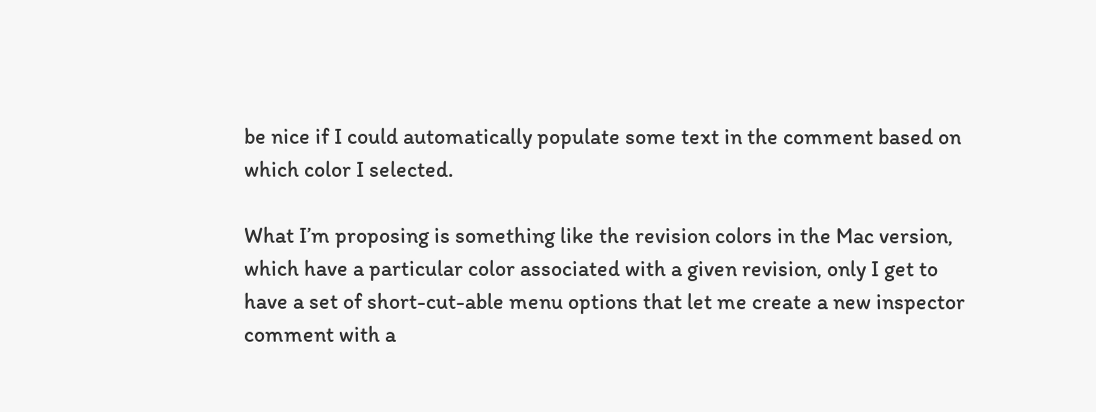be nice if I could automatically populate some text in the comment based on which color I selected.

What I’m proposing is something like the revision colors in the Mac version, which have a particular color associated with a given revision, only I get to have a set of short-cut-able menu options that let me create a new inspector comment with a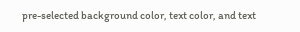pre-selected background color, text color, and text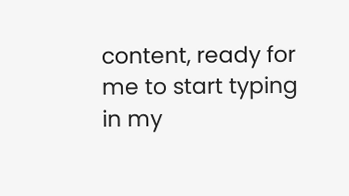content, ready for me to start typing in my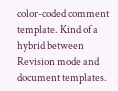color-coded comment template. Kind of a hybrid between Revision mode and document templates.